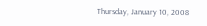Thursday, January 10, 2008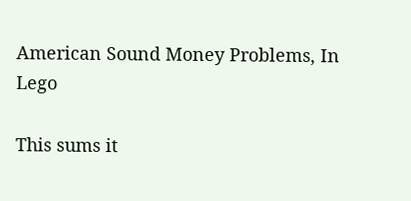American Sound Money Problems, In Lego

This sums it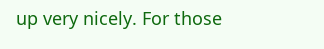up very nicely. For those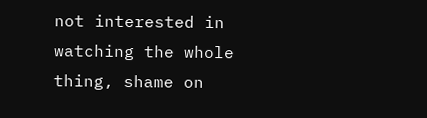not interested in watching the whole thing, shame on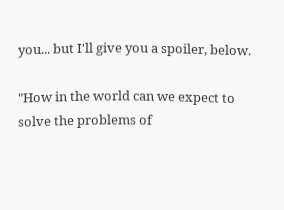you... but I'll give you a spoiler, below.

"How in the world can we expect to solve the problems of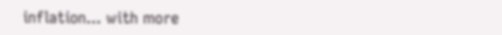inflation... with more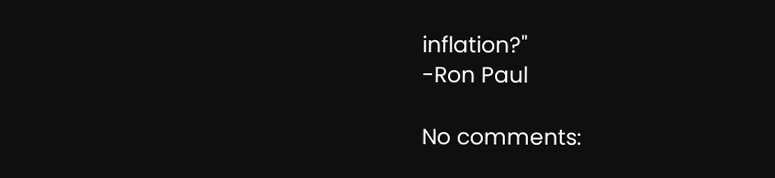inflation?"
-Ron Paul

No comments: